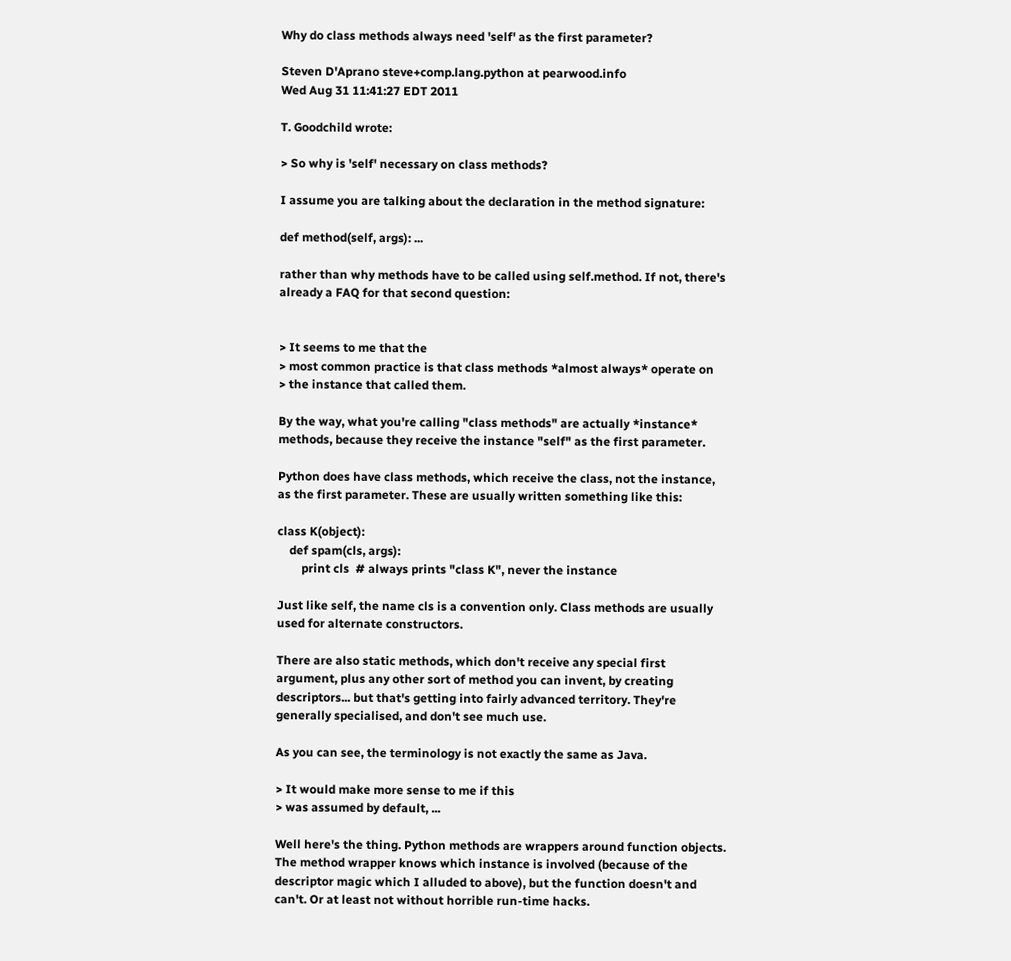Why do class methods always need 'self' as the first parameter?

Steven D'Aprano steve+comp.lang.python at pearwood.info
Wed Aug 31 11:41:27 EDT 2011

T. Goodchild wrote:

> So why is 'self' necessary on class methods?

I assume you are talking about the declaration in the method signature:

def method(self, args): ...

rather than why methods have to be called using self.method. If not, there's
already a FAQ for that second question:


> It seems to me that the
> most common practice is that class methods *almost always* operate on
> the instance that called them.

By the way, what you're calling "class methods" are actually *instance*
methods, because they receive the instance "self" as the first parameter.

Python does have class methods, which receive the class, not the instance,
as the first parameter. These are usually written something like this:

class K(object):
    def spam(cls, args):
        print cls  # always prints "class K", never the instance

Just like self, the name cls is a convention only. Class methods are usually
used for alternate constructors.

There are also static methods, which don't receive any special first
argument, plus any other sort of method you can invent, by creating
descriptors... but that's getting into fairly advanced territory. They're
generally specialised, and don't see much use.

As you can see, the terminology is not exactly the same as Java.

> It would make more sense to me if this
> was assumed by default, ...

Well here's the thing. Python methods are wrappers around function objects.
The method wrapper knows which instance is involved (because of the
descriptor magic which I alluded to above), but the function doesn't and
can't. Or at least not without horrible run-time hacks.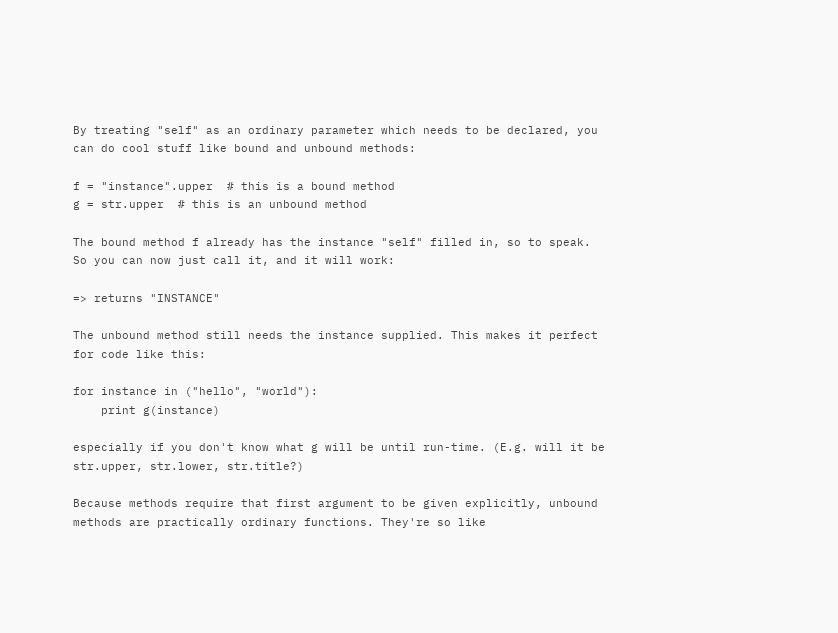By treating "self" as an ordinary parameter which needs to be declared, you
can do cool stuff like bound and unbound methods:

f = "instance".upper  # this is a bound method
g = str.upper  # this is an unbound method

The bound method f already has the instance "self" filled in, so to speak.
So you can now just call it, and it will work:

=> returns "INSTANCE"

The unbound method still needs the instance supplied. This makes it perfect
for code like this:

for instance in ("hello", "world"):
    print g(instance)

especially if you don't know what g will be until run-time. (E.g. will it be
str.upper, str.lower, str.title?)

Because methods require that first argument to be given explicitly, unbound
methods are practically ordinary functions. They're so like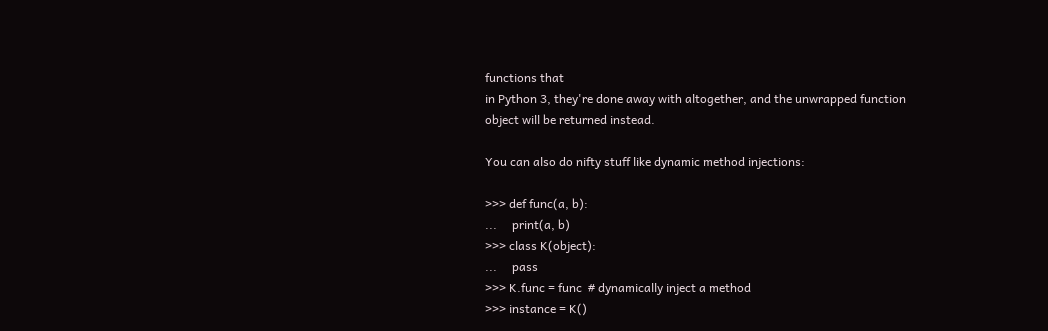functions that
in Python 3, they're done away with altogether, and the unwrapped function
object will be returned instead.

You can also do nifty stuff like dynamic method injections:

>>> def func(a, b):
...     print(a, b)
>>> class K(object):
...     pass
>>> K.func = func  # dynamically inject a method
>>> instance = K()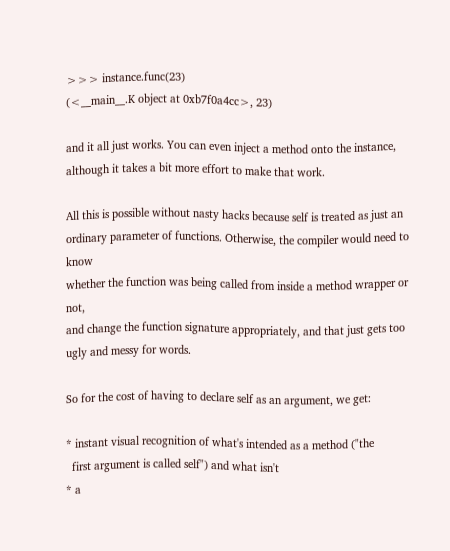>>> instance.func(23)
(<__main__.K object at 0xb7f0a4cc>, 23)

and it all just works. You can even inject a method onto the instance,
although it takes a bit more effort to make that work.

All this is possible without nasty hacks because self is treated as just an
ordinary parameter of functions. Otherwise, the compiler would need to know
whether the function was being called from inside a method wrapper or not,
and change the function signature appropriately, and that just gets too
ugly and messy for words.

So for the cost of having to declare self as an argument, we get:

* instant visual recognition of what's intended as a method ("the
  first argument is called self") and what isn't
* a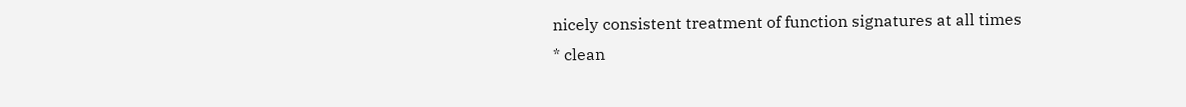nicely consistent treatment of function signatures at all times
* clean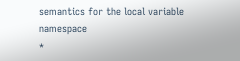semantics for the local variable namespace
*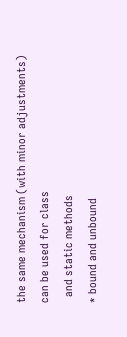the same mechanism (with minor adjustments) can be used for class
  and static methods
* bound and unbound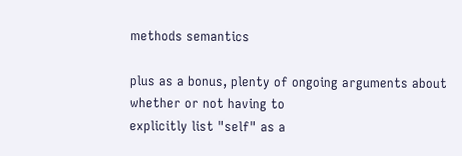methods semantics

plus as a bonus, plenty of ongoing arguments about whether or not having to
explicitly list "self" as a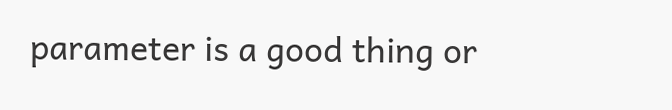parameter is a good thing or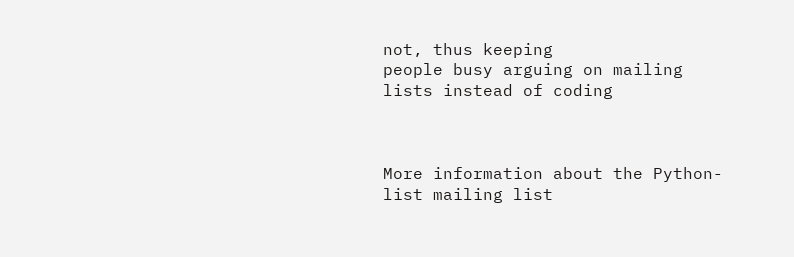not, thus keeping
people busy arguing on mailing lists instead of coding



More information about the Python-list mailing list